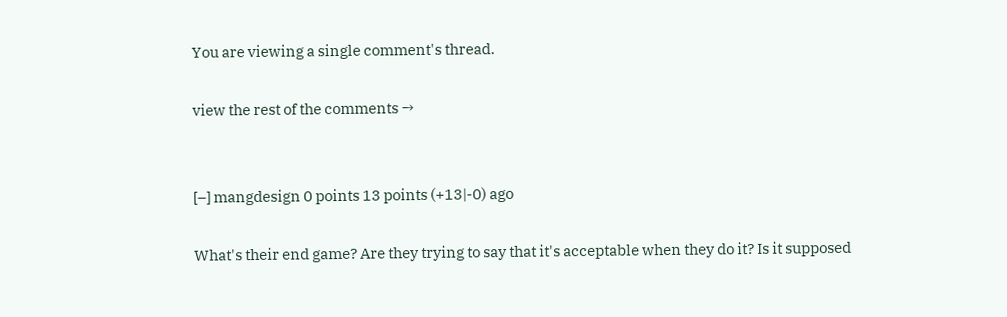You are viewing a single comment's thread.

view the rest of the comments →


[–] mangdesign 0 points 13 points (+13|-0) ago

What's their end game? Are they trying to say that it's acceptable when they do it? Is it supposed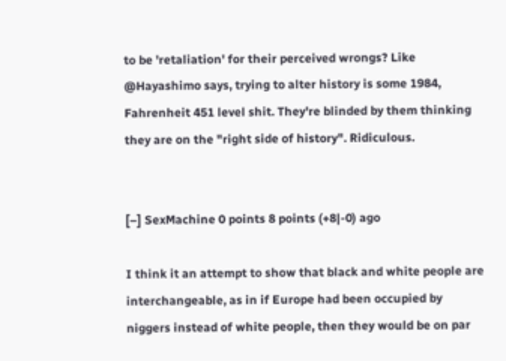to be 'retaliation' for their perceived wrongs? Like @Hayashimo says, trying to alter history is some 1984, Fahrenheit 451 level shit. They're blinded by them thinking they are on the "right side of history". Ridiculous.


[–] SexMachine 0 points 8 points (+8|-0) ago

I think it an attempt to show that black and white people are interchangeable, as in if Europe had been occupied by niggers instead of white people, then they would be on par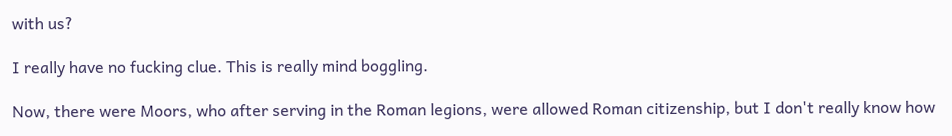with us?

I really have no fucking clue. This is really mind boggling.

Now, there were Moors, who after serving in the Roman legions, were allowed Roman citizenship, but I don't really know how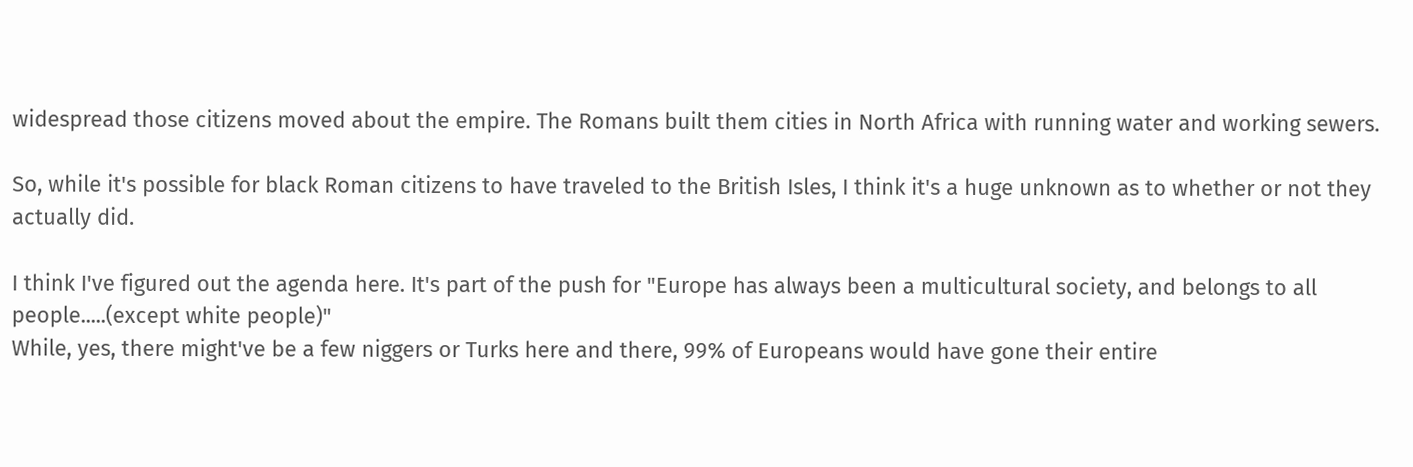widespread those citizens moved about the empire. The Romans built them cities in North Africa with running water and working sewers.

So, while it's possible for black Roman citizens to have traveled to the British Isles, I think it's a huge unknown as to whether or not they actually did.

I think I've figured out the agenda here. It's part of the push for "Europe has always been a multicultural society, and belongs to all people.....(except white people)"
While, yes, there might've be a few niggers or Turks here and there, 99% of Europeans would have gone their entire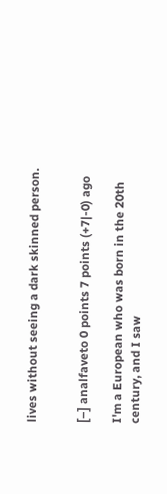lives without seeing a dark skinned person.


[–] analfaveto 0 points 7 points (+7|-0) ago

I'm a European who was born in the 20th century, and I saw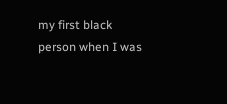my first black person when I was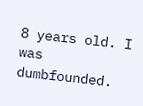8 years old. I was dumbfounded.